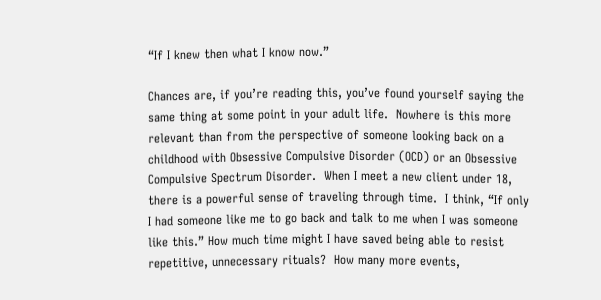“If I knew then what I know now.”

Chances are, if you’re reading this, you’ve found yourself saying the same thing at some point in your adult life.  Nowhere is this more relevant than from the perspective of someone looking back on a childhood with Obsessive Compulsive Disorder (OCD) or an Obsessive Compulsive Spectrum Disorder.  When I meet a new client under 18, there is a powerful sense of traveling through time.  I think, “If only I had someone like me to go back and talk to me when I was someone like this.” How much time might I have saved being able to resist repetitive, unnecessary rituals?  How many more events,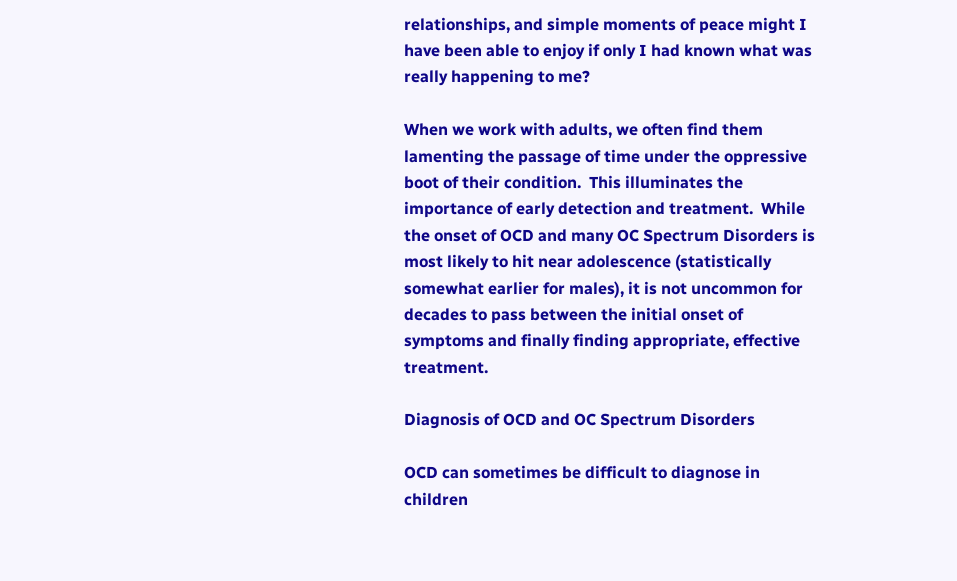relationships, and simple moments of peace might I have been able to enjoy if only I had known what was really happening to me?

When we work with adults, we often find them lamenting the passage of time under the oppressive boot of their condition.  This illuminates the importance of early detection and treatment.  While the onset of OCD and many OC Spectrum Disorders is most likely to hit near adolescence (statistically somewhat earlier for males), it is not uncommon for decades to pass between the initial onset of symptoms and finally finding appropriate, effective treatment.

Diagnosis of OCD and OC Spectrum Disorders

OCD can sometimes be difficult to diagnose in children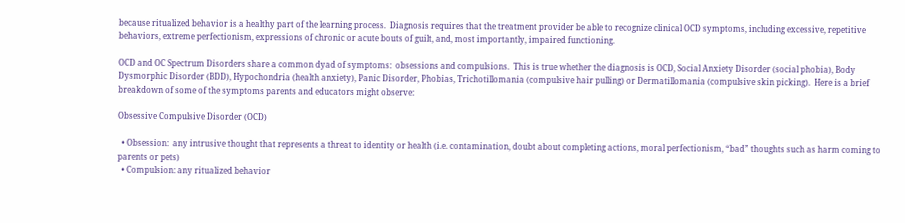because ritualized behavior is a healthy part of the learning process.  Diagnosis requires that the treatment provider be able to recognize clinical OCD symptoms, including excessive, repetitive behaviors, extreme perfectionism, expressions of chronic or acute bouts of guilt, and, most importantly, impaired functioning.

OCD and OC Spectrum Disorders share a common dyad of symptoms:  obsessions and compulsions.  This is true whether the diagnosis is OCD, Social Anxiety Disorder (social phobia), Body Dysmorphic Disorder (BDD), Hypochondria (health anxiety), Panic Disorder, Phobias, Trichotillomania (compulsive hair pulling) or Dermatillomania (compulsive skin picking).  Here is a brief breakdown of some of the symptoms parents and educators might observe:

Obsessive Compulsive Disorder (OCD)

  • Obsession:  any intrusive thought that represents a threat to identity or health (i.e. contamination, doubt about completing actions, moral perfectionism, “bad” thoughts such as harm coming to parents or pets)
  • Compulsion: any ritualized behavior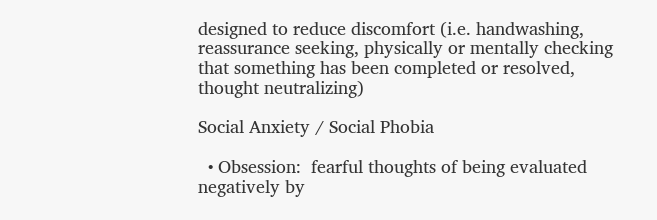designed to reduce discomfort (i.e. handwashing, reassurance seeking, physically or mentally checking that something has been completed or resolved, thought neutralizing)

Social Anxiety / Social Phobia

  • Obsession:  fearful thoughts of being evaluated negatively by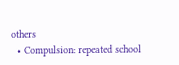others
  • Compulsion: repeated school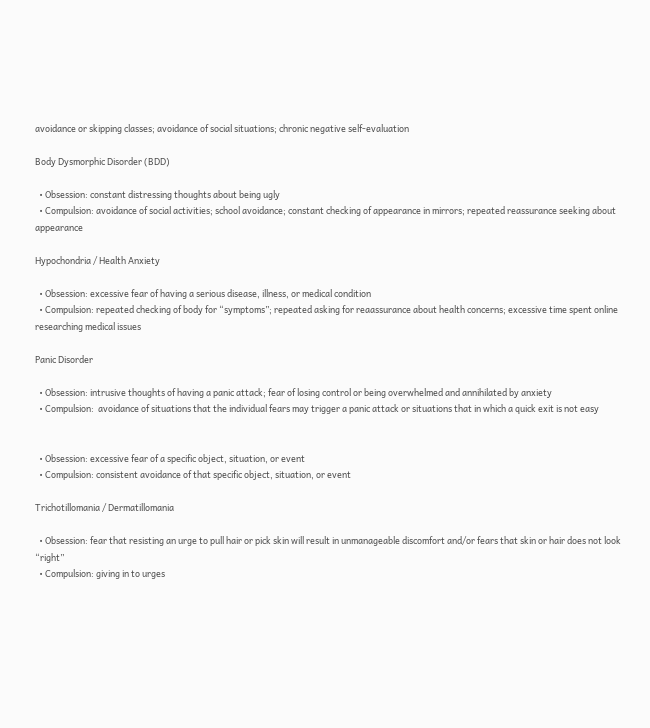avoidance or skipping classes; avoidance of social situations; chronic negative self-evaluation

Body Dysmorphic Disorder (BDD)

  • Obsession: constant distressing thoughts about being ugly
  • Compulsion: avoidance of social activities; school avoidance; constant checking of appearance in mirrors; repeated reassurance seeking about appearance

Hypochondria / Health Anxiety

  • Obsession: excessive fear of having a serious disease, illness, or medical condition
  • Compulsion: repeated checking of body for “symptoms”; repeated asking for reaassurance about health concerns; excessive time spent online researching medical issues

Panic Disorder

  • Obsession: intrusive thoughts of having a panic attack; fear of losing control or being overwhelmed and annihilated by anxiety
  • Compulsion:  avoidance of situations that the individual fears may trigger a panic attack or situations that in which a quick exit is not easy


  • Obsession: excessive fear of a specific object, situation, or event
  • Compulsion: consistent avoidance of that specific object, situation, or event

Trichotillomania / Dermatillomania

  • Obsession: fear that resisting an urge to pull hair or pick skin will result in unmanageable discomfort and/or fears that skin or hair does not look “right”
  • Compulsion: giving in to urges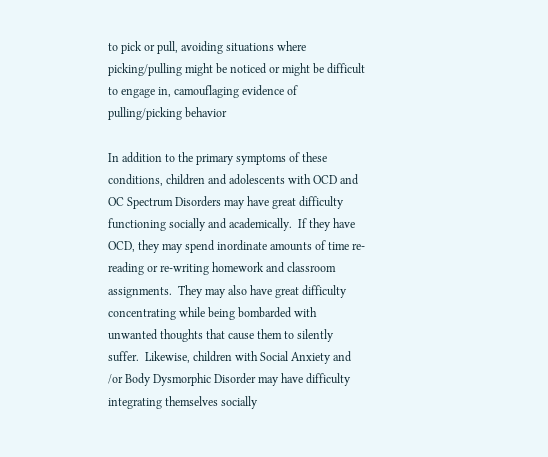to pick or pull, avoiding situations where picking/pulling might be noticed or might be difficult to engage in, camouflaging evidence of pulling/picking behavior

In addition to the primary symptoms of these conditions, children and adolescents with OCD and OC Spectrum Disorders may have great difficulty functioning socially and academically.  If they have OCD, they may spend inordinate amounts of time re-reading or re-writing homework and classroom assignments.  They may also have great difficulty concentrating while being bombarded with unwanted thoughts that cause them to silently suffer.  Likewise, children with Social Anxiety and /or Body Dysmorphic Disorder may have difficulty integrating themselves socially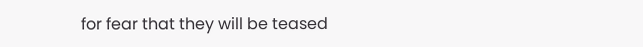for fear that they will be teased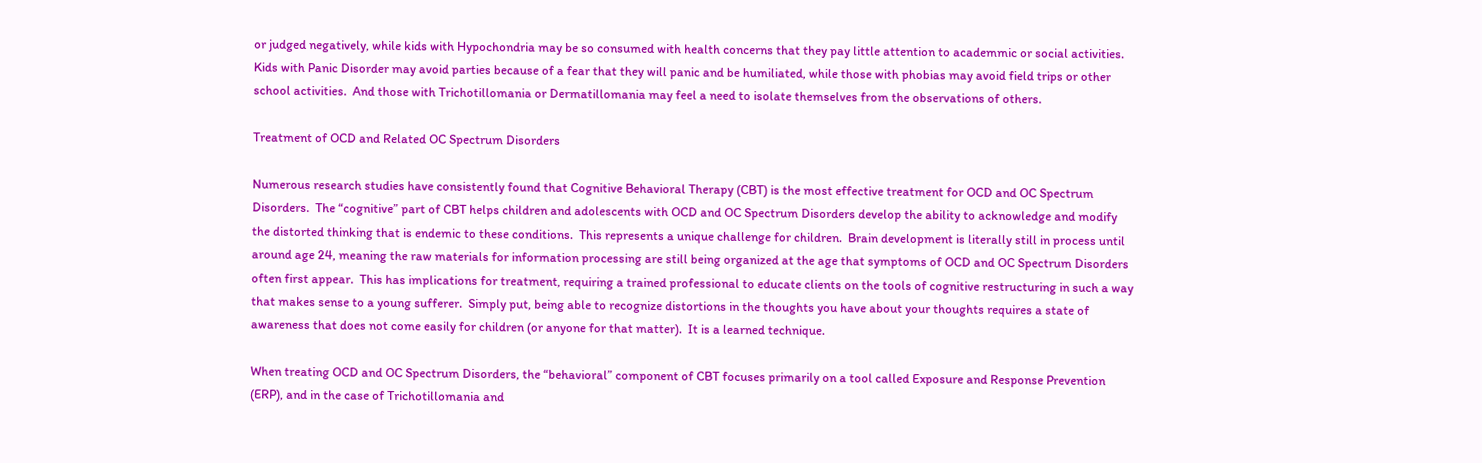or judged negatively, while kids with Hypochondria may be so consumed with health concerns that they pay little attention to academmic or social activities.  Kids with Panic Disorder may avoid parties because of a fear that they will panic and be humiliated, while those with phobias may avoid field trips or other school activities.  And those with Trichotillomania or Dermatillomania may feel a need to isolate themselves from the observations of others.

Treatment of OCD and Related OC Spectrum Disorders

Numerous research studies have consistently found that Cognitive Behavioral Therapy (CBT) is the most effective treatment for OCD and OC Spectrum Disorders.  The “cognitive” part of CBT helps children and adolescents with OCD and OC Spectrum Disorders develop the ability to acknowledge and modify the distorted thinking that is endemic to these conditions.  This represents a unique challenge for children.  Brain development is literally still in process until around age 24, meaning the raw materials for information processing are still being organized at the age that symptoms of OCD and OC Spectrum Disorders often first appear.  This has implications for treatment, requiring a trained professional to educate clients on the tools of cognitive restructuring in such a way that makes sense to a young sufferer.  Simply put, being able to recognize distortions in the thoughts you have about your thoughts requires a state of awareness that does not come easily for children (or anyone for that matter).  It is a learned technique.

When treating OCD and OC Spectrum Disorders, the “behavioral” component of CBT focuses primarily on a tool called Exposure and Response Prevention (ERP), and in the case of Trichotillomania and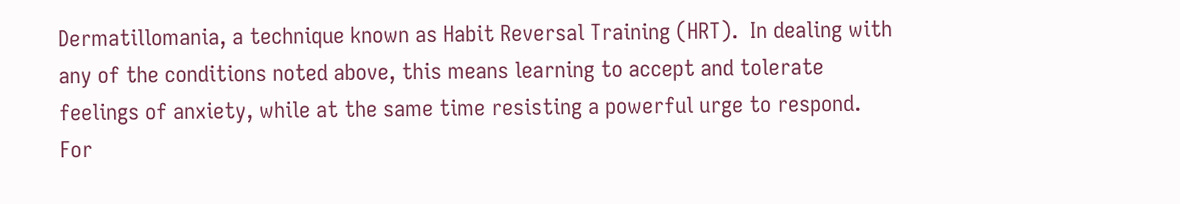Dermatillomania, a technique known as Habit Reversal Training (HRT).  In dealing with any of the conditions noted above, this means learning to accept and tolerate feelings of anxiety, while at the same time resisting a powerful urge to respond.  For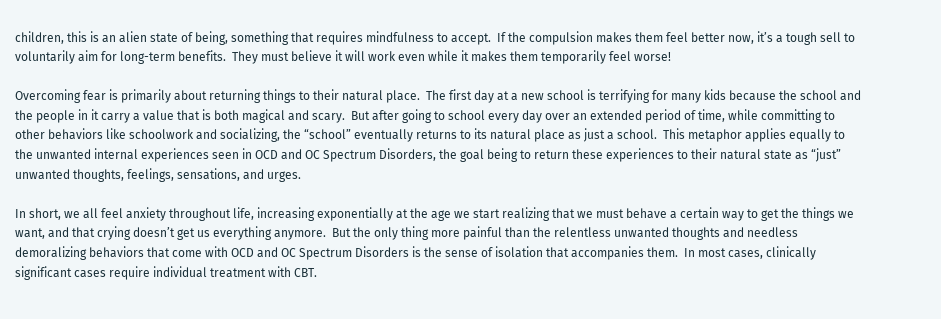children, this is an alien state of being, something that requires mindfulness to accept.  If the compulsion makes them feel better now, it’s a tough sell to voluntarily aim for long-term benefits.  They must believe it will work even while it makes them temporarily feel worse!

Overcoming fear is primarily about returning things to their natural place.  The first day at a new school is terrifying for many kids because the school and the people in it carry a value that is both magical and scary.  But after going to school every day over an extended period of time, while committing to other behaviors like schoolwork and socializing, the “school” eventually returns to its natural place as just a school.  This metaphor applies equally to the unwanted internal experiences seen in OCD and OC Spectrum Disorders, the goal being to return these experiences to their natural state as “just” unwanted thoughts, feelings, sensations, and urges.

In short, we all feel anxiety throughout life, increasing exponentially at the age we start realizing that we must behave a certain way to get the things we want, and that crying doesn’t get us everything anymore.  But the only thing more painful than the relentless unwanted thoughts and needless demoralizing behaviors that come with OCD and OC Spectrum Disorders is the sense of isolation that accompanies them.  In most cases, clinically significant cases require individual treatment with CBT.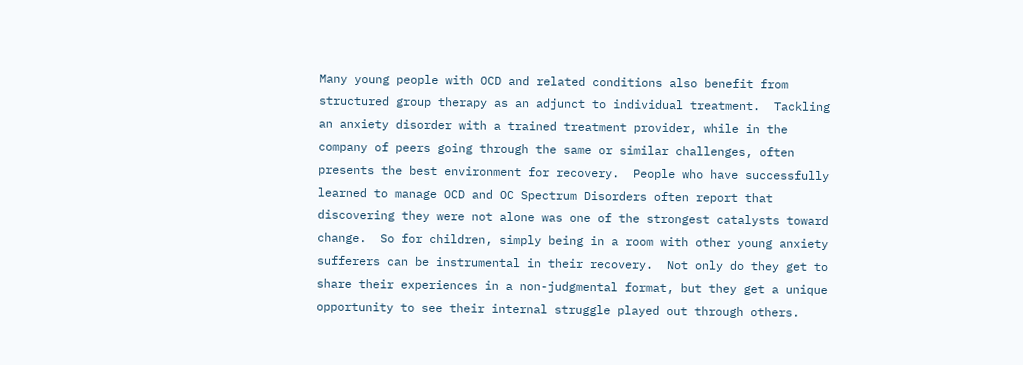Many young people with OCD and related conditions also benefit from structured group therapy as an adjunct to individual treatment.  Tackling an anxiety disorder with a trained treatment provider, while in the company of peers going through the same or similar challenges, often presents the best environment for recovery.  People who have successfully learned to manage OCD and OC Spectrum Disorders often report that discovering they were not alone was one of the strongest catalysts toward change.  So for children, simply being in a room with other young anxiety sufferers can be instrumental in their recovery.  Not only do they get to share their experiences in a non-judgmental format, but they get a unique opportunity to see their internal struggle played out through others.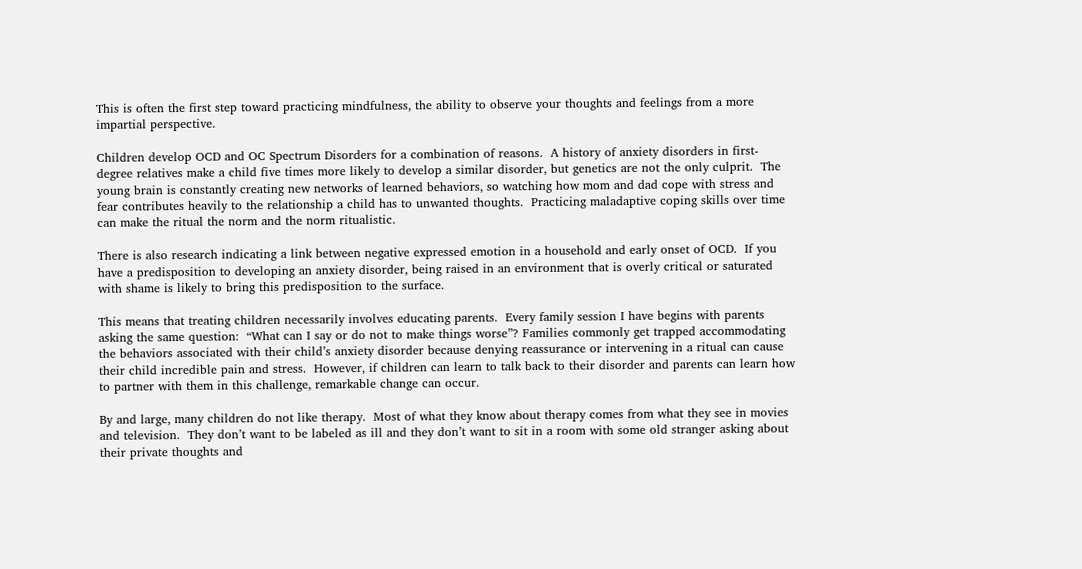This is often the first step toward practicing mindfulness, the ability to observe your thoughts and feelings from a more impartial perspective.

Children develop OCD and OC Spectrum Disorders for a combination of reasons.  A history of anxiety disorders in first-degree relatives make a child five times more likely to develop a similar disorder, but genetics are not the only culprit.  The young brain is constantly creating new networks of learned behaviors, so watching how mom and dad cope with stress and fear contributes heavily to the relationship a child has to unwanted thoughts.  Practicing maladaptive coping skills over time can make the ritual the norm and the norm ritualistic.

There is also research indicating a link between negative expressed emotion in a household and early onset of OCD.  If you have a predisposition to developing an anxiety disorder, being raised in an environment that is overly critical or saturated with shame is likely to bring this predisposition to the surface.

This means that treating children necessarily involves educating parents.  Every family session I have begins with parents asking the same question:  “What can I say or do not to make things worse”? Families commonly get trapped accommodating the behaviors associated with their child’s anxiety disorder because denying reassurance or intervening in a ritual can cause their child incredible pain and stress.  However, if children can learn to talk back to their disorder and parents can learn how to partner with them in this challenge, remarkable change can occur.

By and large, many children do not like therapy.  Most of what they know about therapy comes from what they see in movies and television.  They don’t want to be labeled as ill and they don’t want to sit in a room with some old stranger asking about their private thoughts and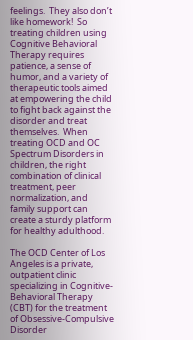feelings.  They also don’t like homework!  So treating children using Cognitive Behavioral Therapy requires patience, a sense of humor, and a variety of therapeutic tools aimed at empowering the child to fight back against the disorder and treat themselves.  When treating OCD and OC Spectrum Disorders in children, the right combination of clinical treatment, peer normalization, and family support can create a sturdy platform for healthy adulthood.

The OCD Center of Los Angeles is a private, outpatient clinic specializing in Cognitive-Behavioral Therapy (CBT) for the treatment of Obsessive-Compulsive Disorder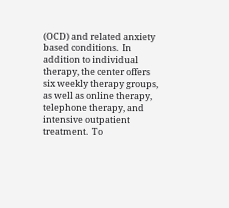(OCD) and related anxiety based conditions.  In addition to individual therapy, the center offers six weekly therapy groups, as well as online therapy, telephone therapy, and intensive outpatient treatment.  To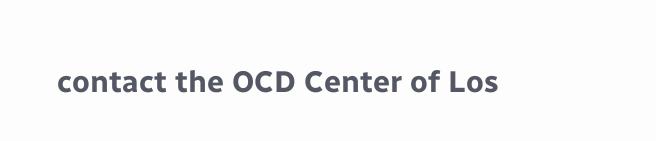contact the OCD Center of Los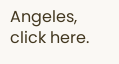Angeles, click here.